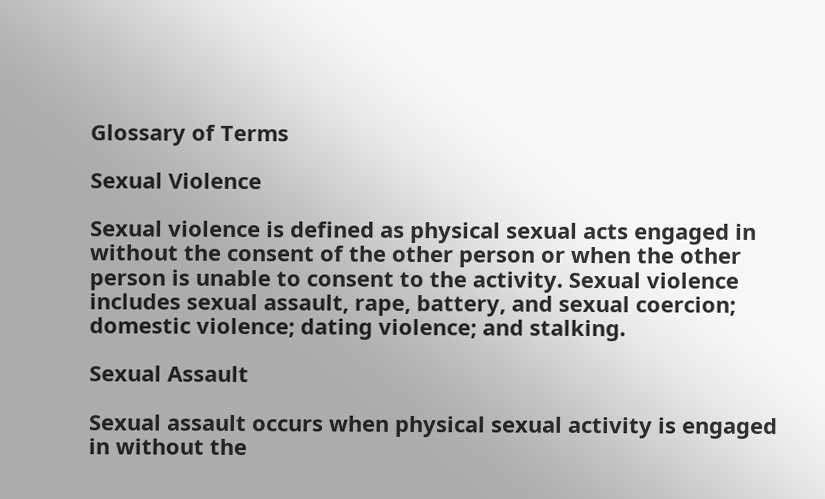Glossary of Terms

Sexual Violence

Sexual violence is defined as physical sexual acts engaged in without the consent of the other person or when the other person is unable to consent to the activity. Sexual violence includes sexual assault, rape, battery, and sexual coercion; domestic violence; dating violence; and stalking.

Sexual Assault

Sexual assault occurs when physical sexual activity is engaged in without the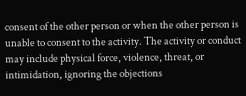consent of the other person or when the other person is unable to consent to the activity. The activity or conduct may include physical force, violence, threat, or intimidation, ignoring the objections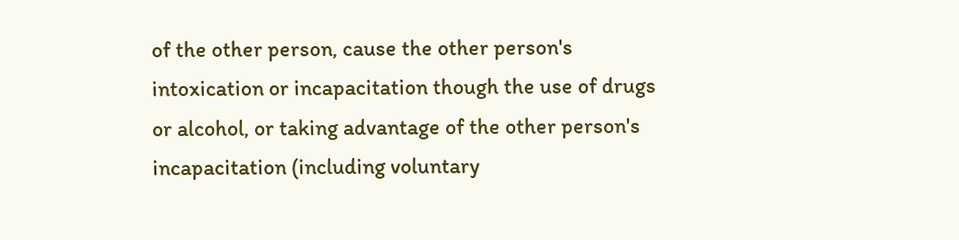of the other person, cause the other person's intoxication or incapacitation though the use of drugs or alcohol, or taking advantage of the other person's incapacitation (including voluntary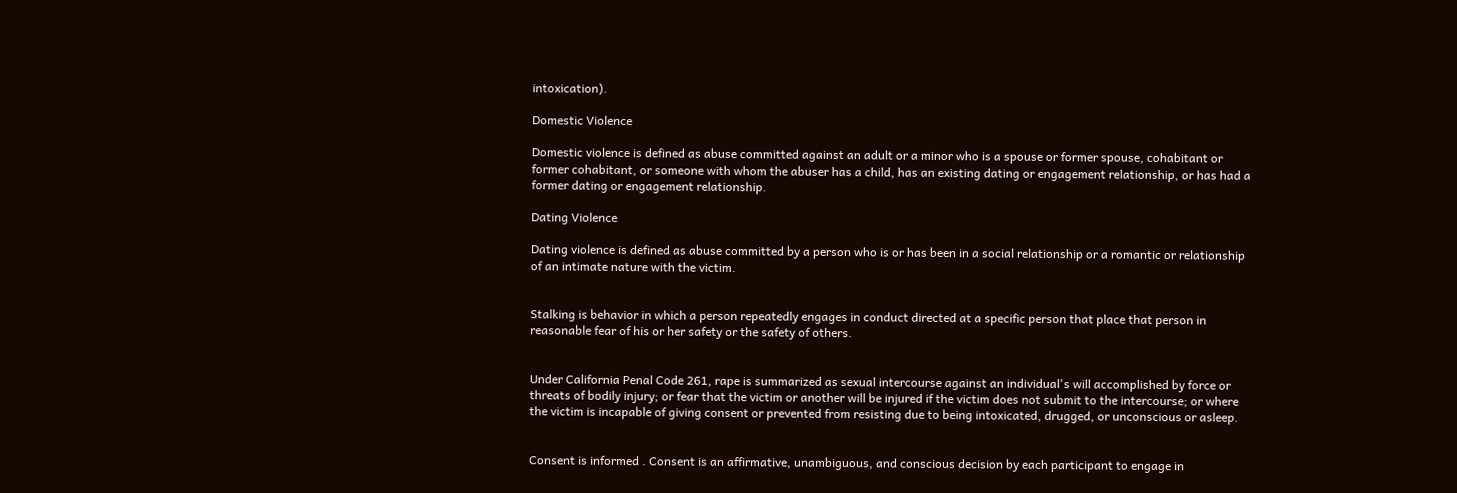intoxication).

Domestic Violence

Domestic violence is defined as abuse committed against an adult or a minor who is a spouse or former spouse, cohabitant or former cohabitant, or someone with whom the abuser has a child, has an existing dating or engagement relationship, or has had a former dating or engagement relationship.

Dating Violence

Dating violence is defined as abuse committed by a person who is or has been in a social relationship or a romantic or relationship of an intimate nature with the victim.


Stalking is behavior in which a person repeatedly engages in conduct directed at a specific person that place that person in reasonable fear of his or her safety or the safety of others.


Under California Penal Code 261, rape is summarized as sexual intercourse against an individual's will accomplished by force or threats of bodily injury; or fear that the victim or another will be injured if the victim does not submit to the intercourse; or where the victim is incapable of giving consent or prevented from resisting due to being intoxicated, drugged, or unconscious or asleep.


Consent is informed . Consent is an affirmative, unambiguous, and conscious decision by each participant to engage in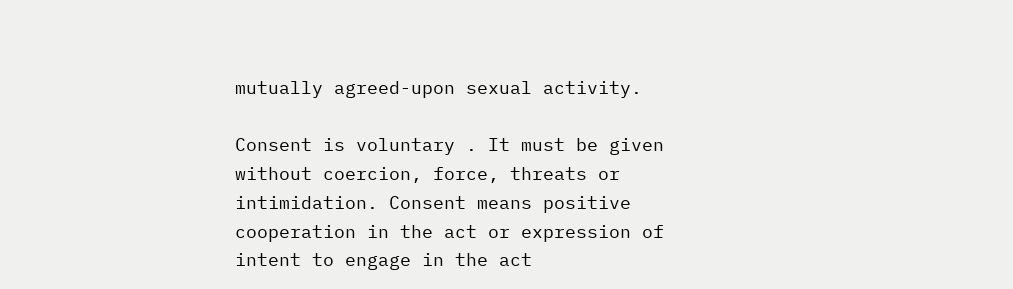mutually agreed-upon sexual activity.

Consent is voluntary . It must be given without coercion, force, threats or intimidation. Consent means positive cooperation in the act or expression of intent to engage in the act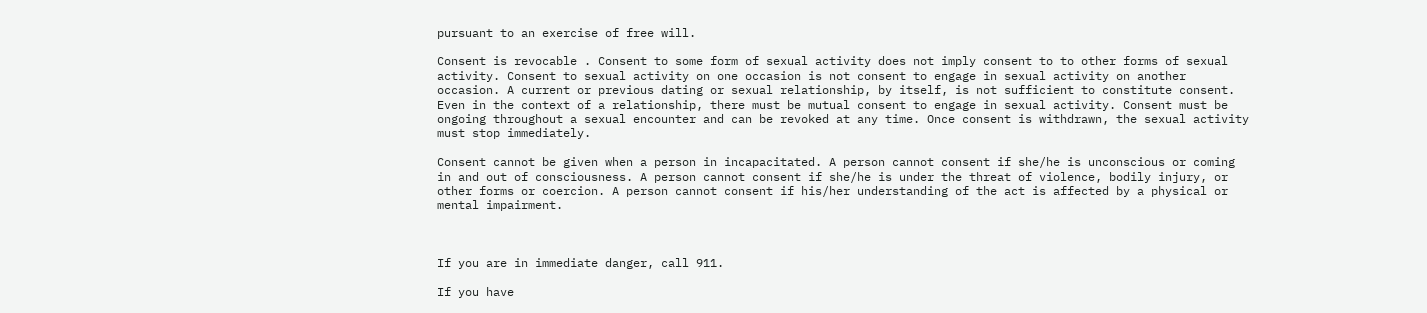pursuant to an exercise of free will.

Consent is revocable . Consent to some form of sexual activity does not imply consent to to other forms of sexual activity. Consent to sexual activity on one occasion is not consent to engage in sexual activity on another occasion. A current or previous dating or sexual relationship, by itself, is not sufficient to constitute consent. Even in the context of a relationship, there must be mutual consent to engage in sexual activity. Consent must be ongoing throughout a sexual encounter and can be revoked at any time. Once consent is withdrawn, the sexual activity must stop immediately.

Consent cannot be given when a person in incapacitated. A person cannot consent if she/he is unconscious or coming in and out of consciousness. A person cannot consent if she/he is under the threat of violence, bodily injury, or other forms or coercion. A person cannot consent if his/her understanding of the act is affected by a physical or mental impairment.



If you are in immediate danger, call 911.

If you have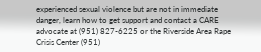experienced sexual violence but are not in immediate danger, learn how to get support and contact a CARE advocate at (951) 827-6225 or the Riverside Area Rape Crisis Center (951)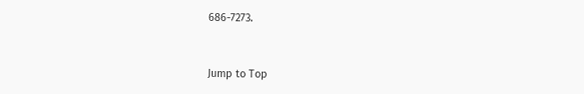686-7273.



Jump to Top